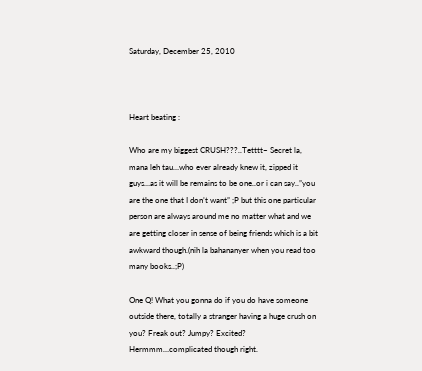Saturday, December 25, 2010



Heart beating :

Who are my biggest CRUSH???..Tetttt~ Secret la, mana leh tau…who ever already knew it, zipped it guys…as it will be remains to be one..or i can say..”you are the one that I don’t want” ;P but this one particular person are always around me no matter what and we are getting closer in sense of being friends which is a bit awkward though.(nih la bahananyer when you read too many books..;P)

One Q! What you gonna do if you do have someone outside there, totally a stranger having a huge crush on you? Freak out? Jumpy? Excited? Hermmm…complicated though right.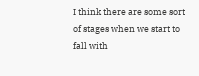I think there are some sort of stages when we start to fall with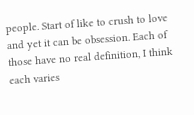people. Start of like to crush to love and yet it can be obsession. Each of those have no real definition, I think each varies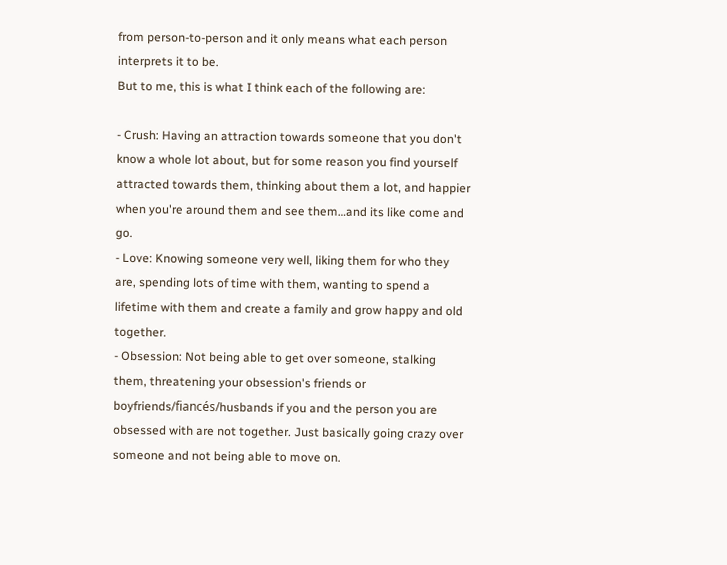from person-to-person and it only means what each person interprets it to be.
But to me, this is what I think each of the following are:

- Crush: Having an attraction towards someone that you don't know a whole lot about, but for some reason you find yourself attracted towards them, thinking about them a lot, and happier when you're around them and see them…and its like come and go.
- Love: Knowing someone very well, liking them for who they are, spending lots of time with them, wanting to spend a lifetime with them and create a family and grow happy and old together.
- Obsession: Not being able to get over someone, stalking them, threatening your obsession's friends or boyfriends/fiancés/husbands if you and the person you are obsessed with are not together. Just basically going crazy over someone and not being able to move on.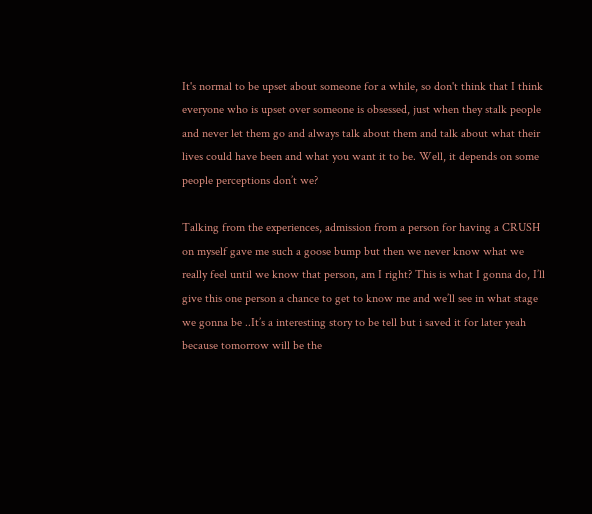It's normal to be upset about someone for a while, so don't think that I think everyone who is upset over someone is obsessed, just when they stalk people and never let them go and always talk about them and talk about what their lives could have been and what you want it to be. Well, it depends on some people perceptions don’t we?

Talking from the experiences, admission from a person for having a CRUSH on myself gave me such a goose bump but then we never know what we really feel until we know that person, am I right? This is what I gonna do, I’ll give this one person a chance to get to know me and we’ll see in what stage we gonna be ..It’s a interesting story to be tell but i saved it for later yeah because tomorrow will be the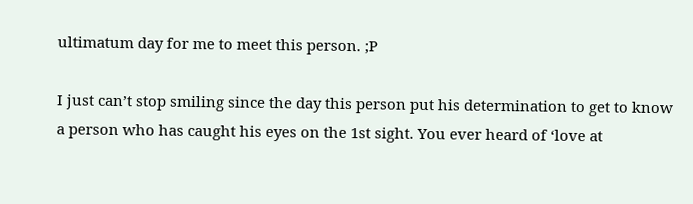ultimatum day for me to meet this person. ;P

I just can’t stop smiling since the day this person put his determination to get to know a person who has caught his eyes on the 1st sight. You ever heard of ‘love at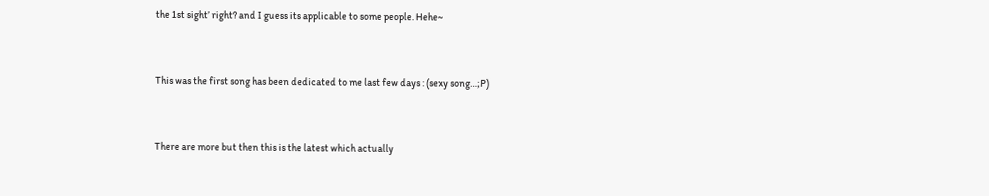the 1st sight’ right? and I guess its applicable to some people. Hehe~


This was the first song has been dedicated to me last few days : (sexy song…;P)


There are more but then this is the latest which actually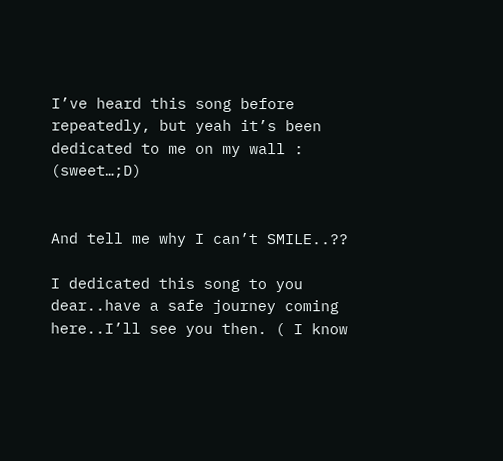I’ve heard this song before repeatedly, but yeah it’s been dedicated to me on my wall :  (sweet…;D)


And tell me why I can’t SMILE..??

I dedicated this song to you dear..have a safe journey coming here..I’ll see you then. ( I know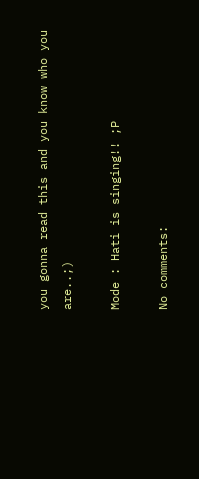you gonna read this and you know who you are..;)

Mode : Hati is singing!! ;P

No comments: